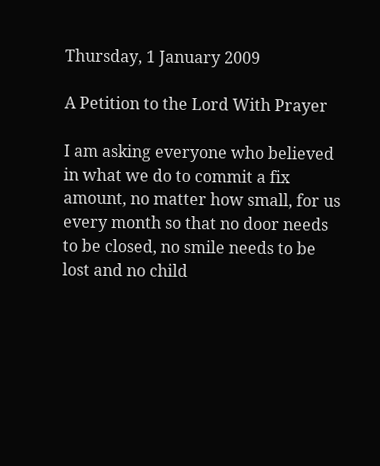Thursday, 1 January 2009

A Petition to the Lord With Prayer

I am asking everyone who believed in what we do to commit a fix amount, no matter how small, for us every month so that no door needs to be closed, no smile needs to be lost and no child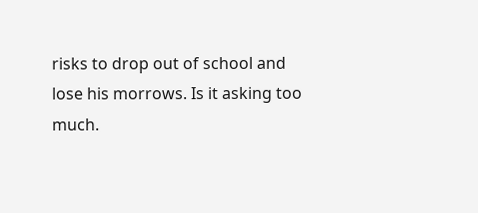risks to drop out of school and lose his morrows. Is it asking too much.